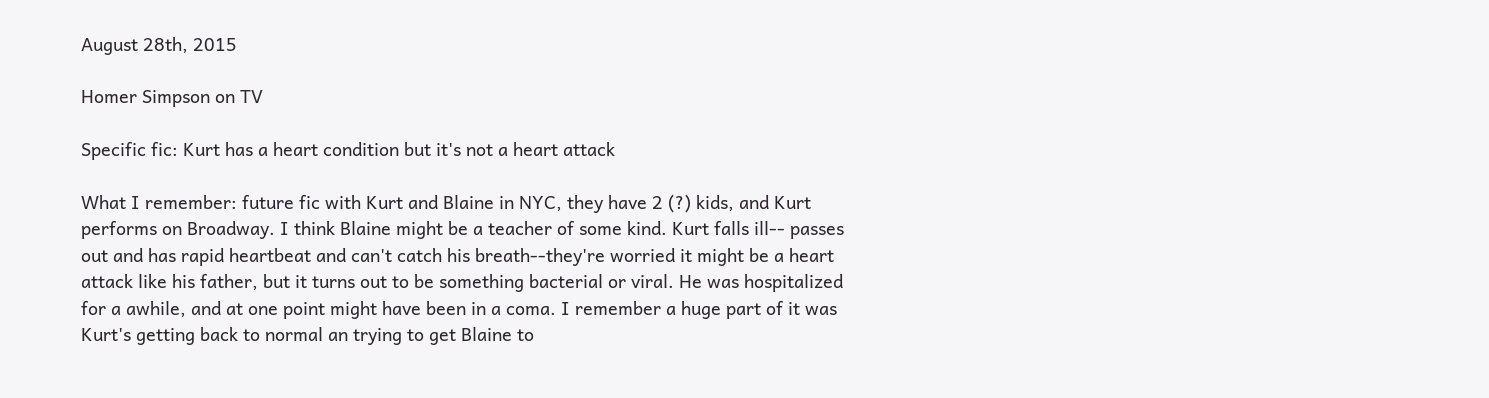August 28th, 2015

Homer Simpson on TV

Specific fic: Kurt has a heart condition but it's not a heart attack

What I remember: future fic with Kurt and Blaine in NYC, they have 2 (?) kids, and Kurt performs on Broadway. I think Blaine might be a teacher of some kind. Kurt falls ill-- passes out and has rapid heartbeat and can't catch his breath--they're worried it might be a heart attack like his father, but it turns out to be something bacterial or viral. He was hospitalized for a awhile, and at one point might have been in a coma. I remember a huge part of it was Kurt's getting back to normal an trying to get Blaine to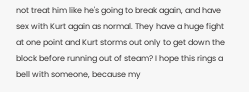not treat him like he's going to break again, and have sex with Kurt again as normal. They have a huge fight at one point and Kurt storms out only to get down the block before running out of steam? I hope this rings a bell with someone, because my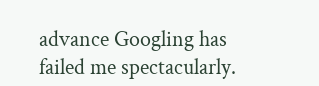advance Googling has failed me spectacularly.